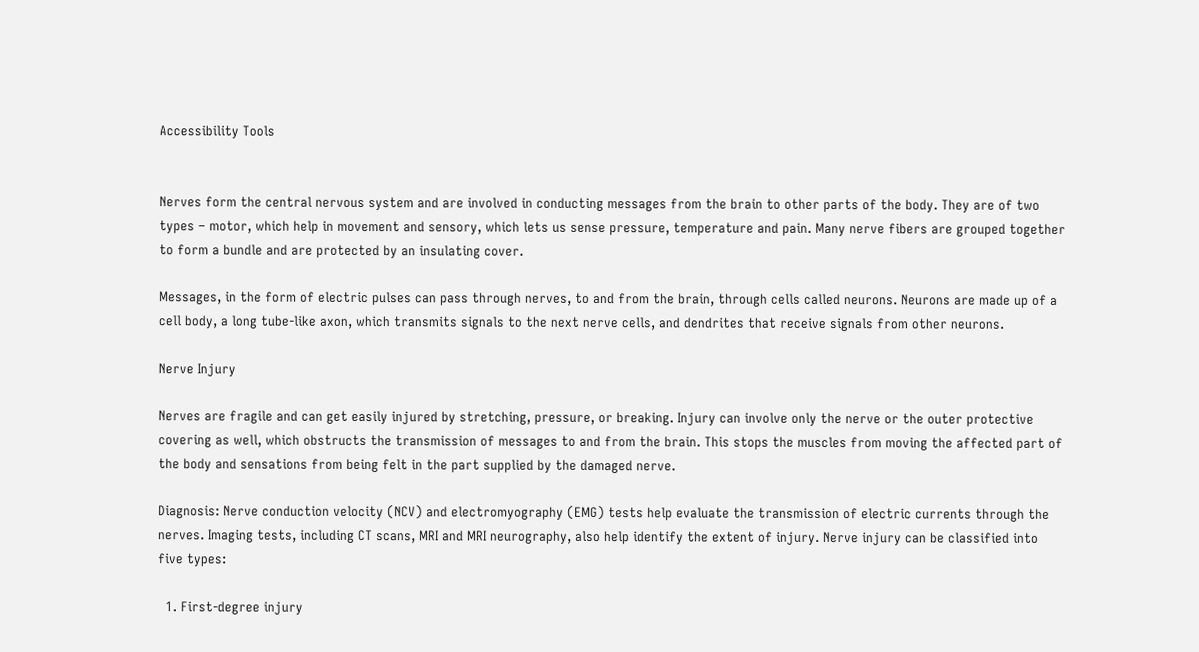Accessibility Tools


Nerves form the central nervous system and are involved in conducting messages from the brain to other parts of the body. They are of two types – motor, which help in movement and sensory, which lets us sense pressure, temperature and pain. Many nerve fibers are grouped together to form a bundle and are protected by an insulating cover.

Messages, in the form of electric pulses can pass through nerves, to and from the brain, through cells called neurons. Neurons are made up of a cell body, a long tube-like axon, which transmits signals to the next nerve cells, and dendrites that receive signals from other neurons.

Nerve Injury

Nerves are fragile and can get easily injured by stretching, pressure, or breaking. Injury can involve only the nerve or the outer protective covering as well, which obstructs the transmission of messages to and from the brain. This stops the muscles from moving the affected part of the body and sensations from being felt in the part supplied by the damaged nerve.

Diagnosis: Nerve conduction velocity (NCV) and electromyography (EMG) tests help evaluate the transmission of electric currents through the nerves. Imaging tests, including CT scans, MRI and MRI neurography, also help identify the extent of injury. Nerve injury can be classified into five types:

  1. First-degree injury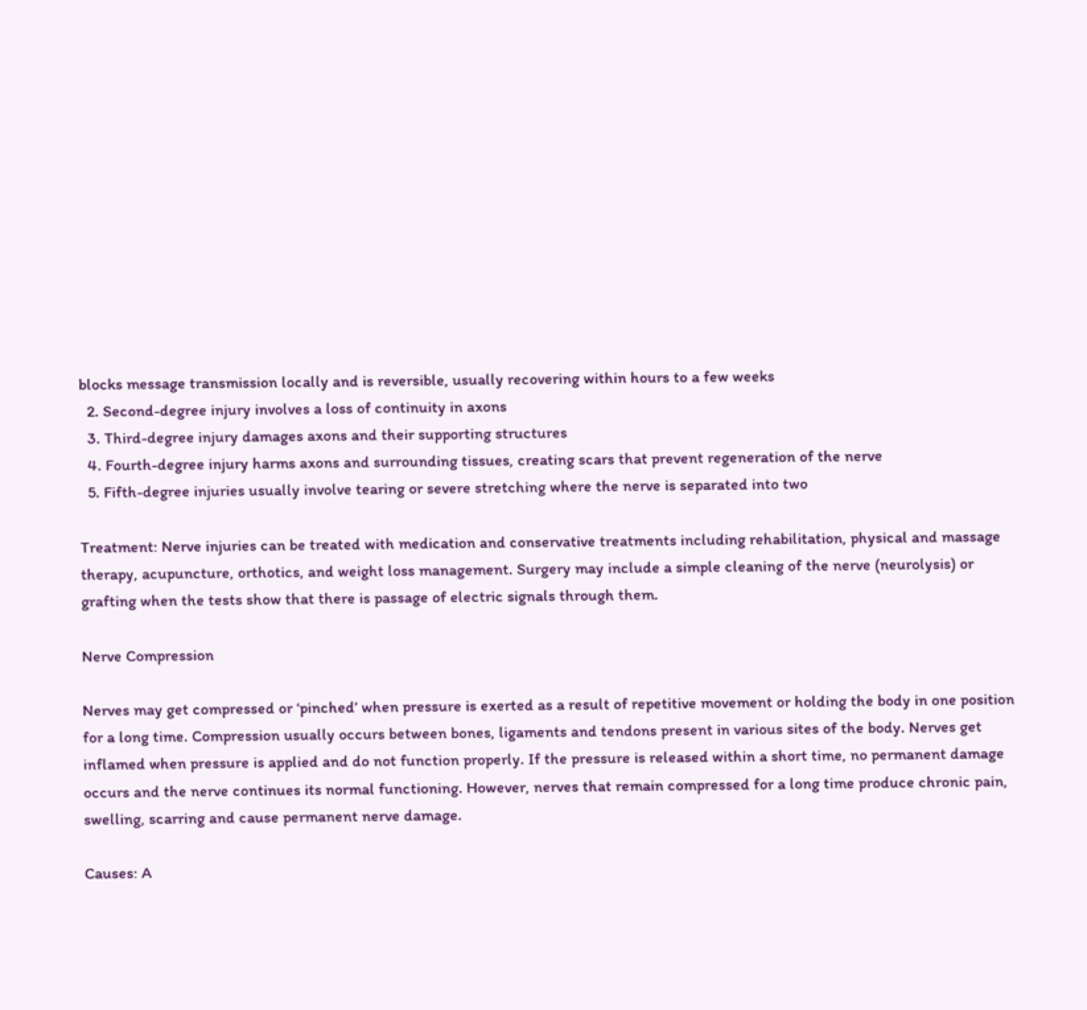blocks message transmission locally and is reversible, usually recovering within hours to a few weeks
  2. Second-degree injury involves a loss of continuity in axons
  3. Third-degree injury damages axons and their supporting structures
  4. Fourth-degree injury harms axons and surrounding tissues, creating scars that prevent regeneration of the nerve
  5. Fifth-degree injuries usually involve tearing or severe stretching where the nerve is separated into two

Treatment: Nerve injuries can be treated with medication and conservative treatments including rehabilitation, physical and massage therapy, acupuncture, orthotics, and weight loss management. Surgery may include a simple cleaning of the nerve (neurolysis) or grafting when the tests show that there is passage of electric signals through them.

Nerve Compression

Nerves may get compressed or ‘pinched’ when pressure is exerted as a result of repetitive movement or holding the body in one position for a long time. Compression usually occurs between bones, ligaments and tendons present in various sites of the body. Nerves get inflamed when pressure is applied and do not function properly. If the pressure is released within a short time, no permanent damage occurs and the nerve continues its normal functioning. However, nerves that remain compressed for a long time produce chronic pain, swelling, scarring and cause permanent nerve damage.

Causes: A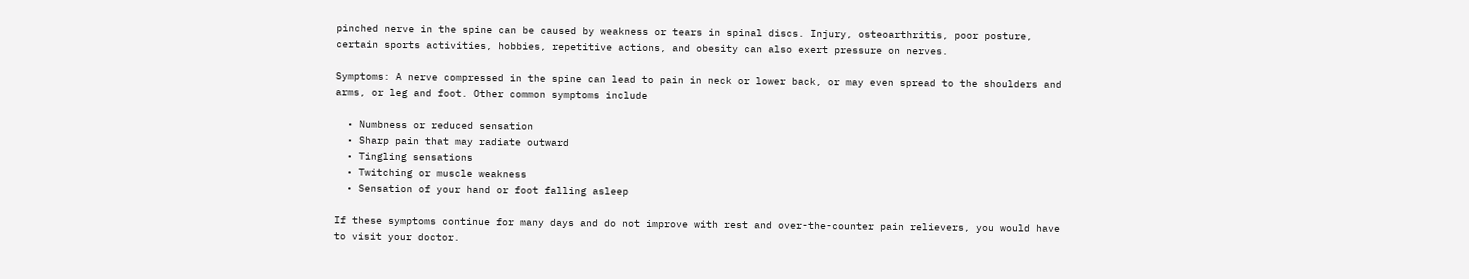pinched nerve in the spine can be caused by weakness or tears in spinal discs. Injury, osteoarthritis, poor posture, certain sports activities, hobbies, repetitive actions, and obesity can also exert pressure on nerves.

Symptoms: A nerve compressed in the spine can lead to pain in neck or lower back, or may even spread to the shoulders and arms, or leg and foot. Other common symptoms include

  • Numbness or reduced sensation
  • Sharp pain that may radiate outward
  • Tingling sensations
  • Twitching or muscle weakness
  • Sensation of your hand or foot falling asleep

If these symptoms continue for many days and do not improve with rest and over-the-counter pain relievers, you would have to visit your doctor.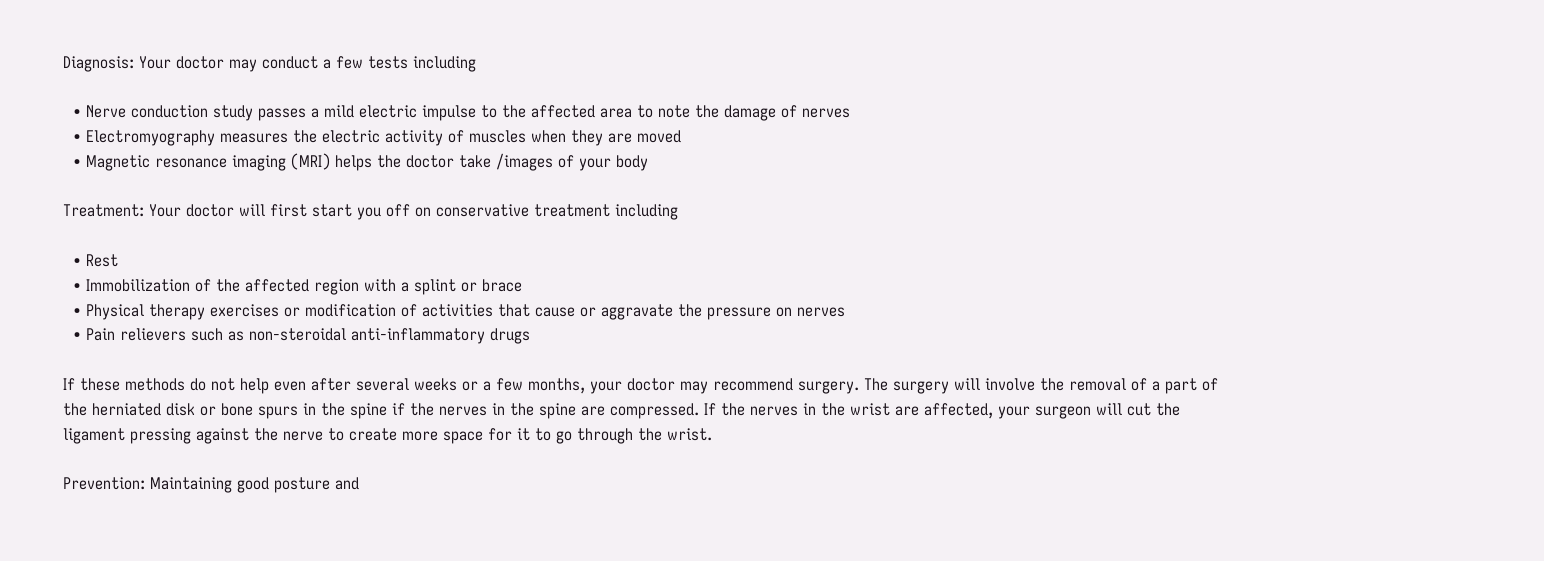Diagnosis: Your doctor may conduct a few tests including

  • Nerve conduction study passes a mild electric impulse to the affected area to note the damage of nerves
  • Electromyography measures the electric activity of muscles when they are moved
  • Magnetic resonance imaging (MRI) helps the doctor take /images of your body

Treatment: Your doctor will first start you off on conservative treatment including

  • Rest
  • Immobilization of the affected region with a splint or brace
  • Physical therapy exercises or modification of activities that cause or aggravate the pressure on nerves
  • Pain relievers such as non-steroidal anti-inflammatory drugs

If these methods do not help even after several weeks or a few months, your doctor may recommend surgery. The surgery will involve the removal of a part of the herniated disk or bone spurs in the spine if the nerves in the spine are compressed. If the nerves in the wrist are affected, your surgeon will cut the ligament pressing against the nerve to create more space for it to go through the wrist.

Prevention: Maintaining good posture and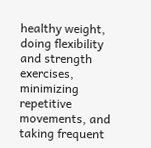healthy weight, doing flexibility and strength exercises, minimizing repetitive movements, and taking frequent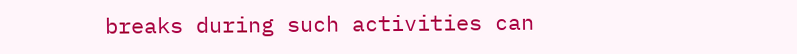breaks during such activities can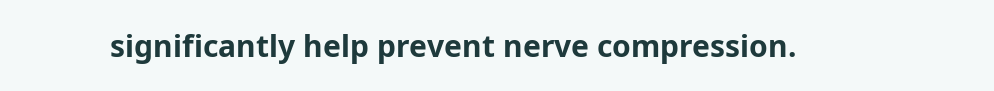significantly help prevent nerve compression.